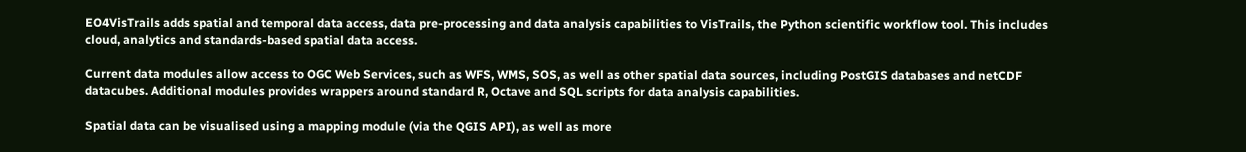EO4VisTrails adds spatial and temporal data access, data pre-processing and data analysis capabilities to VisTrails, the Python scientific workflow tool. This includes cloud, analytics and standards-based spatial data access.

Current data modules allow access to OGC Web Services, such as WFS, WMS, SOS, as well as other spatial data sources, including PostGIS databases and netCDF datacubes. Additional modules provides wrappers around standard R, Octave and SQL scripts for data analysis capabilities.

Spatial data can be visualised using a mapping module (via the QGIS API), as well as more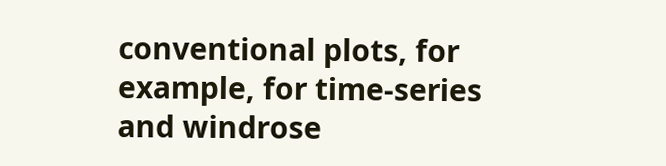conventional plots, for example, for time-series and windrose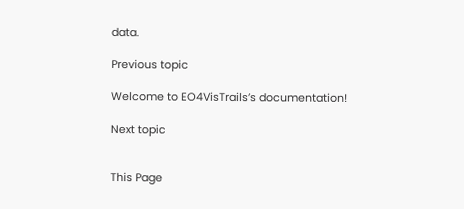data.

Previous topic

Welcome to EO4VisTrails’s documentation!

Next topic


This Page